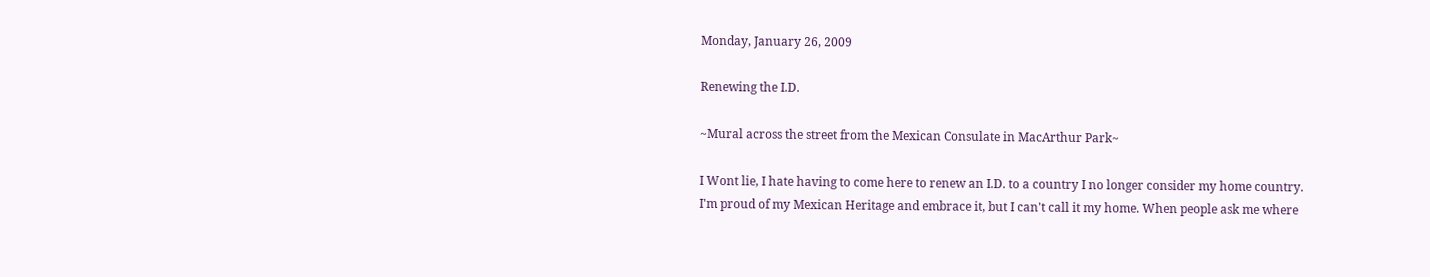Monday, January 26, 2009

Renewing the I.D.

~Mural across the street from the Mexican Consulate in MacArthur Park~

I Wont lie, I hate having to come here to renew an I.D. to a country I no longer consider my home country. I'm proud of my Mexican Heritage and embrace it, but I can't call it my home. When people ask me where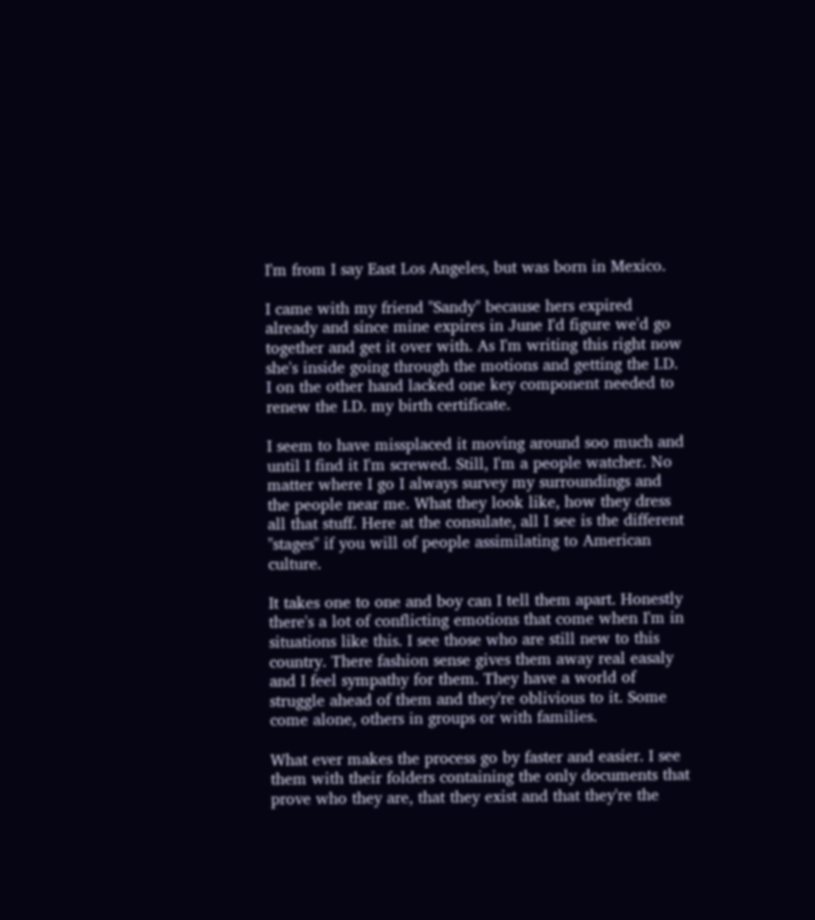I'm from I say East Los Angeles, but was born in Mexico.

I came with my friend "Sandy" because hers expired already and since mine expires in June I'd figure we'd go together and get it over with. As I'm writing this right now she's inside going through the motions and getting the I.D. I on the other hand lacked one key component needed to renew the I.D. my birth certificate.

I seem to have missplaced it moving around soo much and until I find it I'm screwed. Still, I'm a people watcher. No matter where I go I always survey my surroundings and the people near me. What they look like, how they dress all that stuff. Here at the consulate, all I see is the different "stages" if you will of people assimilating to American culture.

It takes one to one and boy can I tell them apart. Honestly there's a lot of conflicting emotions that come when I'm in situations like this. I see those who are still new to this country. There fashion sense gives them away real easaly and I feel sympathy for them. They have a world of struggle ahead of them and they're oblivious to it. Some come alone, others in groups or with families.

What ever makes the process go by faster and easier. I see them with their folders containing the only documents that prove who they are, that they exist and that they're the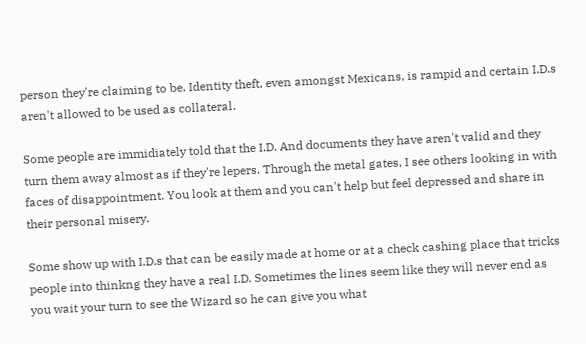person they're claiming to be. Identity theft, even amongst Mexicans, is rampid and certain I.D.s aren't allowed to be used as collateral.

Some people are immidiately told that the I.D. And documents they have aren't valid and they turn them away almost as if they're lepers. Through the metal gates, I see others looking in with faces of disappointment. You look at them and you can't help but feel depressed and share in their personal misery.

Some show up with I.D.s that can be easily made at home or at a check cashing place that tricks people into thinkng they have a real I.D. Sometimes the lines seem like they will never end as you wait your turn to see the Wizard so he can give you what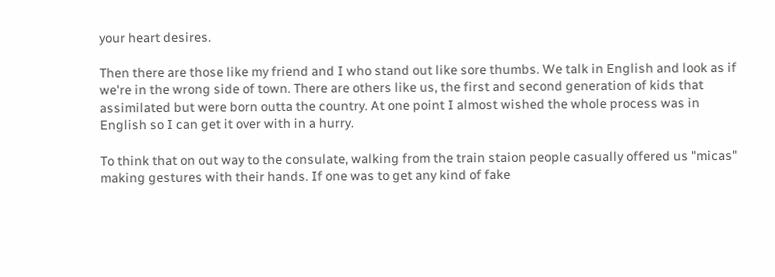your heart desires.

Then there are those like my friend and I who stand out like sore thumbs. We talk in English and look as if we're in the wrong side of town. There are others like us, the first and second generation of kids that assimilated but were born outta the country. At one point I almost wished the whole process was in English so I can get it over with in a hurry.

To think that on out way to the consulate, walking from the train staion people casually offered us "micas" making gestures with their hands. If one was to get any kind of fake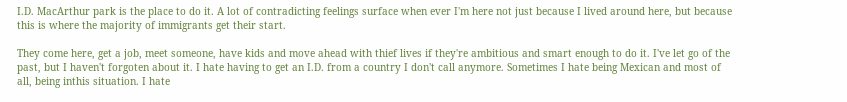I.D. MacArthur park is the place to do it. A lot of contradicting feelings surface when ever I'm here not just because I lived around here, but because this is where the majority of immigrants get their start.

They come here, get a job, meet someone, have kids and move ahead with thief lives if they're ambitious and smart enough to do it. I've let go of the past, but I haven't forgoten about it. I hate having to get an I.D. from a country I don't call anymore. Sometimes I hate being Mexican and most of all, being inthis situation. I hate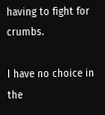having to fight for crumbs.

I have no choice in the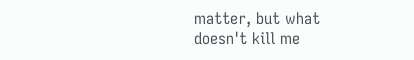matter, but what doesn't kill me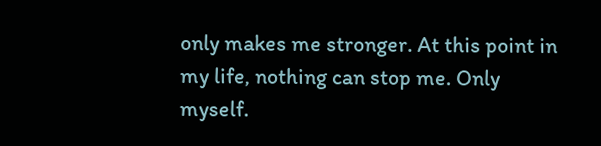only makes me stronger. At this point in my life, nothing can stop me. Only myself.